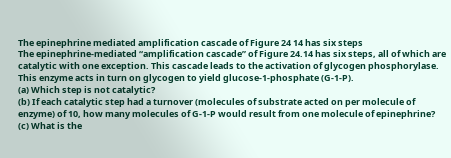The epinephrine mediated amplification cascade of Figure 24 14 has six steps
The epinephrine-mediated “amplification cascade” of Figure 24.14 has six steps, all of which are catalytic with one exception. This cascade leads to the activation of glycogen phosphorylase. This enzyme acts in turn on glycogen to yield glucose-1-phosphate (G-1-P).
(a) Which step is not catalytic?
(b) If each catalytic step had a turnover (molecules of substrate acted on per molecule of enzyme) of 10, how many molecules of G-1-P would result from one molecule of epinephrine?
(c) What is the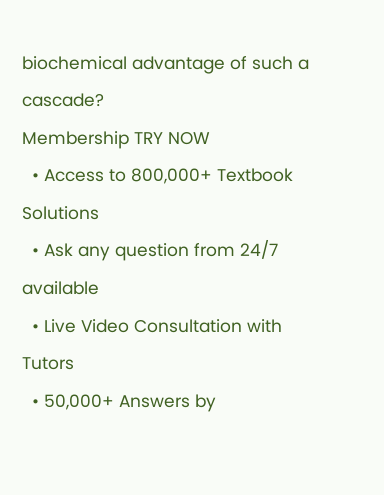biochemical advantage of such a cascade?
Membership TRY NOW
  • Access to 800,000+ Textbook Solutions
  • Ask any question from 24/7 available
  • Live Video Consultation with Tutors
  • 50,000+ Answers by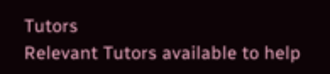Tutors
Relevant Tutors available to help